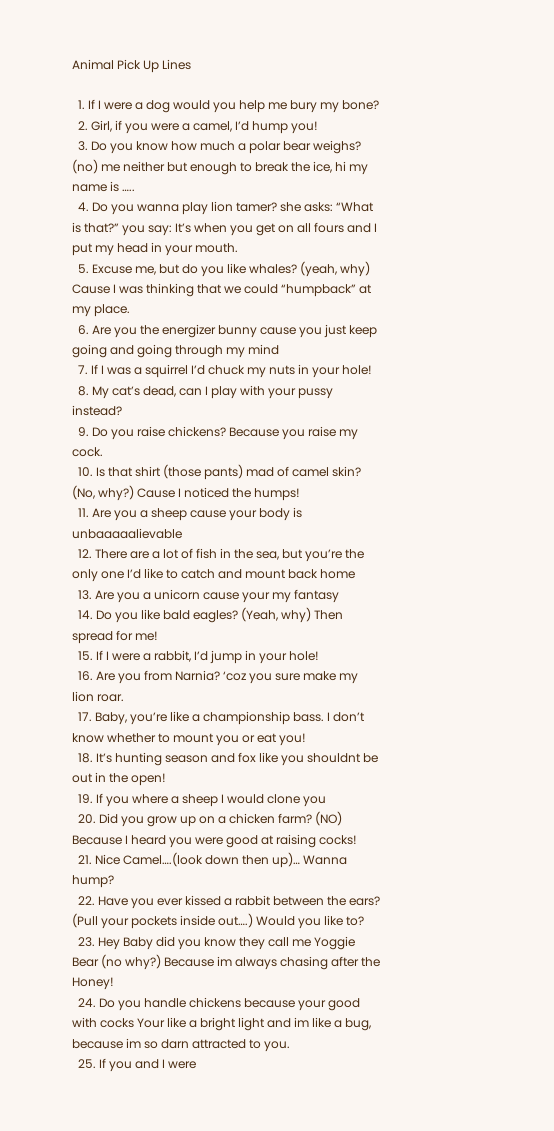Animal Pick Up Lines

  1. If I were a dog would you help me bury my bone?
  2. Girl, if you were a camel, I’d hump you!
  3. Do you know how much a polar bear weighs? (no) me neither but enough to break the ice, hi my name is …..
  4. Do you wanna play lion tamer? she asks: “What is that?” you say: It’s when you get on all fours and I put my head in your mouth.
  5. Excuse me, but do you like whales? (yeah, why) Cause I was thinking that we could “humpback” at my place.
  6. Are you the energizer bunny cause you just keep going and going through my mind
  7. If I was a squirrel I’d chuck my nuts in your hole!
  8. My cat’s dead, can I play with your pussy instead?
  9. Do you raise chickens? Because you raise my cock.
  10. Is that shirt (those pants) mad of camel skin? (No, why?) Cause I noticed the humps!
  11. Are you a sheep cause your body is unbaaaaalievable
  12. There are a lot of fish in the sea, but you’re the only one I’d like to catch and mount back home
  13. Are you a unicorn cause your my fantasy
  14. Do you like bald eagles? (Yeah, why) Then spread for me!
  15. If I were a rabbit, I’d jump in your hole!
  16. Are you from Narnia? ‘coz you sure make my lion roar.
  17. Baby, you’re like a championship bass. I don’t know whether to mount you or eat you!
  18. It’s hunting season and fox like you shouldnt be out in the open!
  19. If you where a sheep I would clone you
  20. Did you grow up on a chicken farm? (NO) Because I heard you were good at raising cocks!
  21. Nice Camel….(look down then up)… Wanna hump?
  22. Have you ever kissed a rabbit between the ears? (Pull your pockets inside out….) Would you like to?
  23. Hey Baby did you know they call me Yoggie Bear (no why?) Because im always chasing after the Honey!
  24. Do you handle chickens because your good with cocks Your like a bright light and im like a bug, because im so darn attracted to you.
  25. If you and I were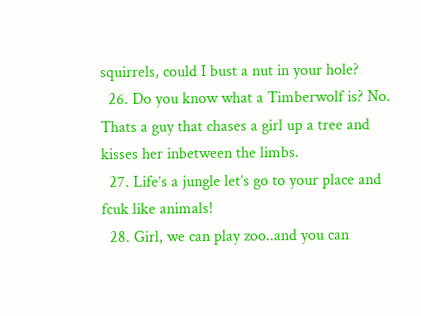squirrels, could I bust a nut in your hole?
  26. Do you know what a Timberwolf is? No. Thats a guy that chases a girl up a tree and kisses her inbetween the limbs.
  27. Life’s a jungle let’s go to your place and fcuk like animals!
  28. Girl, we can play zoo..and you can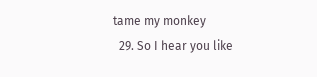tame my monkey
  29. So I hear you like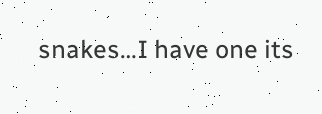snakes…I have one its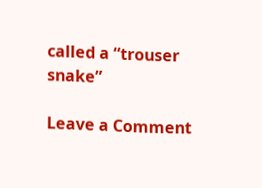called a “trouser snake”

Leave a Comment